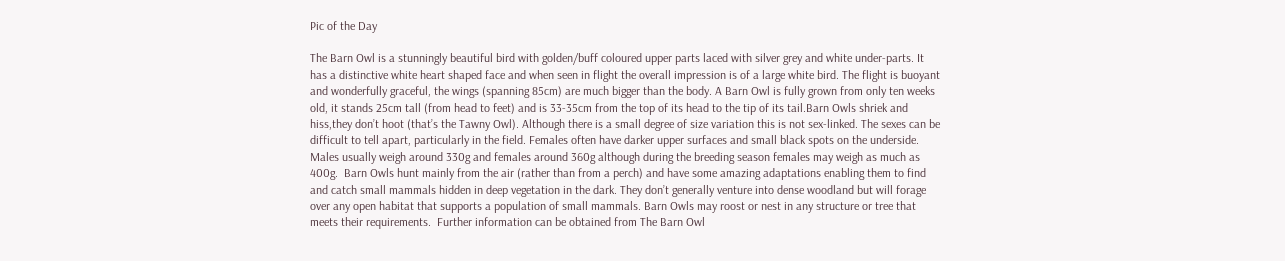Pic of the Day

The Barn Owl is a stunningly beautiful bird with golden/buff coloured upper parts laced with silver grey and white under-parts. It has a distinctive white heart shaped face and when seen in flight the overall impression is of a large white bird. The flight is buoyant and wonderfully graceful, the wings (spanning 85cm) are much bigger than the body. A Barn Owl is fully grown from only ten weeks old, it stands 25cm tall (from head to feet) and is 33-35cm from the top of its head to the tip of its tail.Barn Owls shriek and hiss,they don’t hoot (that’s the Tawny Owl). Although there is a small degree of size variation this is not sex-linked. The sexes can be difficult to tell apart, particularly in the field. Females often have darker upper surfaces and small black spots on the underside. Males usually weigh around 330g and females around 360g although during the breeding season females may weigh as much as 400g.  Barn Owls hunt mainly from the air (rather than from a perch) and have some amazing adaptations enabling them to find and catch small mammals hidden in deep vegetation in the dark. They don’t generally venture into dense woodland but will forage over any open habitat that supports a population of small mammals. Barn Owls may roost or nest in any structure or tree that meets their requirements.  Further information can be obtained from The Barn Owl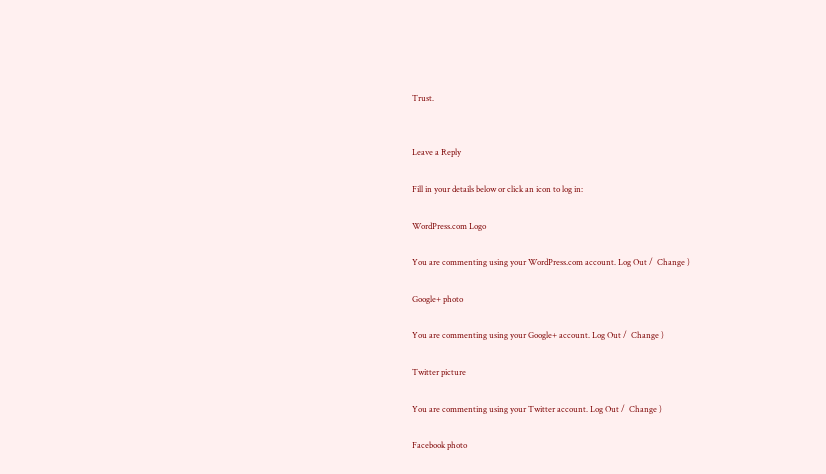Trust.


Leave a Reply

Fill in your details below or click an icon to log in:

WordPress.com Logo

You are commenting using your WordPress.com account. Log Out /  Change )

Google+ photo

You are commenting using your Google+ account. Log Out /  Change )

Twitter picture

You are commenting using your Twitter account. Log Out /  Change )

Facebook photo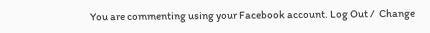You are commenting using your Facebook account. Log Out /  Change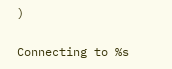)


Connecting to %s